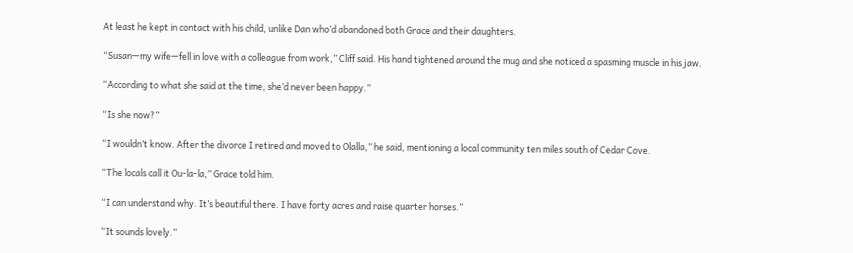At least he kept in contact with his child, unlike Dan who’d abandoned both Grace and their daughters.

“Susan—my wife—fell in love with a colleague from work,” Cliff said. His hand tightened around the mug and she noticed a spasming muscle in his jaw.

“According to what she said at the time, she’d never been happy.”

“Is she now?”

“I wouldn’t know. After the divorce I retired and moved to Olalla,” he said, mentioning a local community ten miles south of Cedar Cove.

“The locals call it Ou-la-la,” Grace told him.

“I can understand why. It’s beautiful there. I have forty acres and raise quarter horses.”

“It sounds lovely.”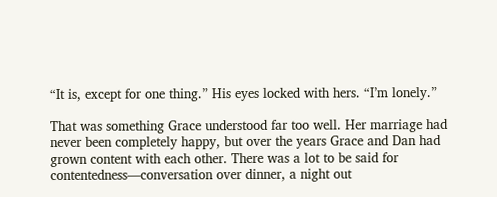“It is, except for one thing.” His eyes locked with hers. “I’m lonely.”

That was something Grace understood far too well. Her marriage had never been completely happy, but over the years Grace and Dan had grown content with each other. There was a lot to be said for contentedness—conversation over dinner, a night out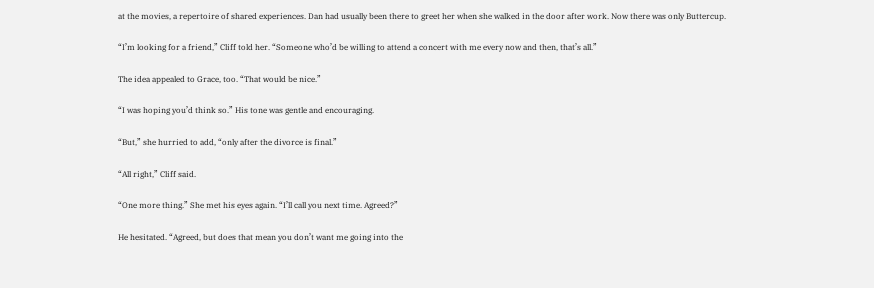at the movies, a repertoire of shared experiences. Dan had usually been there to greet her when she walked in the door after work. Now there was only Buttercup.

“I’m looking for a friend,” Cliff told her. “Someone who’d be willing to attend a concert with me every now and then, that’s all.”

The idea appealed to Grace, too. “That would be nice.”

“I was hoping you’d think so.” His tone was gentle and encouraging.

“But,” she hurried to add, “only after the divorce is final.”

“All right,” Cliff said.

“One more thing.” She met his eyes again. “I’ll call you next time. Agreed?”

He hesitated. “Agreed, but does that mean you don’t want me going into the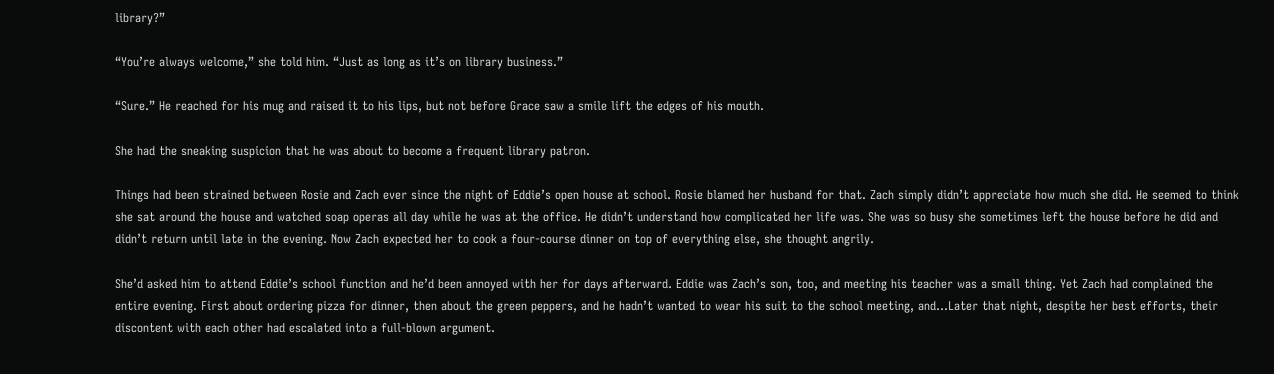library?”

“You’re always welcome,” she told him. “Just as long as it’s on library business.”

“Sure.” He reached for his mug and raised it to his lips, but not before Grace saw a smile lift the edges of his mouth.

She had the sneaking suspicion that he was about to become a frequent library patron.

Things had been strained between Rosie and Zach ever since the night of Eddie’s open house at school. Rosie blamed her husband for that. Zach simply didn’t appreciate how much she did. He seemed to think she sat around the house and watched soap operas all day while he was at the office. He didn’t understand how complicated her life was. She was so busy she sometimes left the house before he did and didn’t return until late in the evening. Now Zach expected her to cook a four-course dinner on top of everything else, she thought angrily.

She’d asked him to attend Eddie’s school function and he’d been annoyed with her for days afterward. Eddie was Zach’s son, too, and meeting his teacher was a small thing. Yet Zach had complained the entire evening. First about ordering pizza for dinner, then about the green peppers, and he hadn’t wanted to wear his suit to the school meeting, and…Later that night, despite her best efforts, their discontent with each other had escalated into a full-blown argument.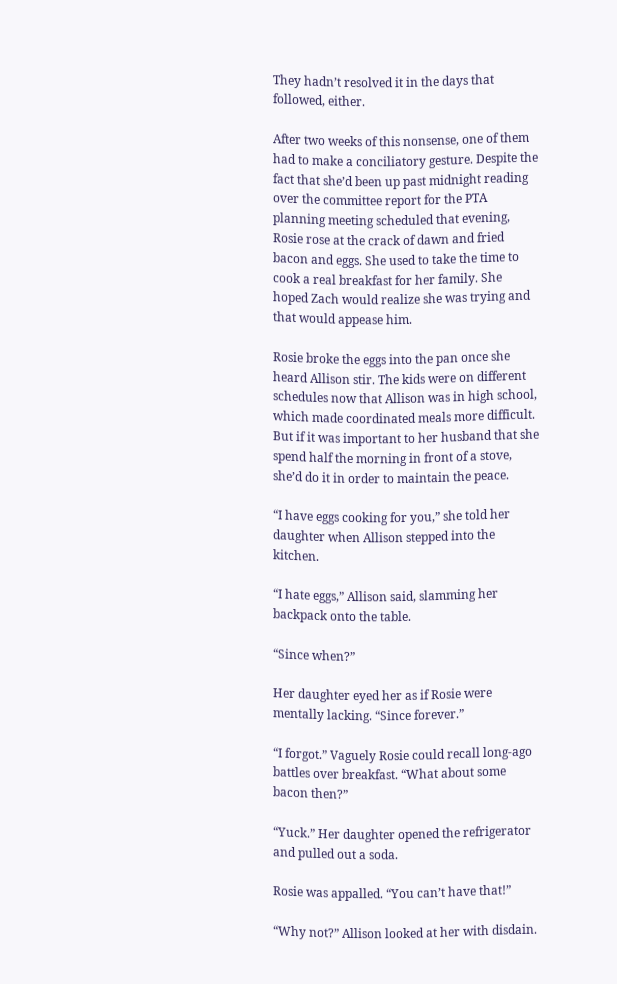They hadn’t resolved it in the days that followed, either.

After two weeks of this nonsense, one of them had to make a conciliatory gesture. Despite the fact that she’d been up past midnight reading over the committee report for the PTA planning meeting scheduled that evening, Rosie rose at the crack of dawn and fried bacon and eggs. She used to take the time to cook a real breakfast for her family. She hoped Zach would realize she was trying and that would appease him.

Rosie broke the eggs into the pan once she heard Allison stir. The kids were on different schedules now that Allison was in high school, which made coordinated meals more difficult. But if it was important to her husband that she spend half the morning in front of a stove, she’d do it in order to maintain the peace.

“I have eggs cooking for you,” she told her daughter when Allison stepped into the kitchen.

“I hate eggs,” Allison said, slamming her backpack onto the table.

“Since when?”

Her daughter eyed her as if Rosie were mentally lacking. “Since forever.”

“I forgot.” Vaguely Rosie could recall long-ago battles over breakfast. “What about some bacon then?”

“Yuck.” Her daughter opened the refrigerator and pulled out a soda.

Rosie was appalled. “You can’t have that!”

“Why not?” Allison looked at her with disdain.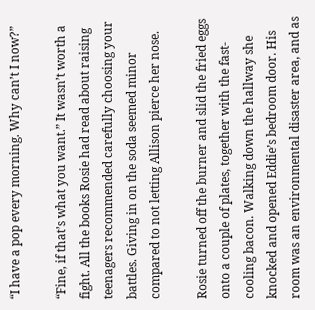“I have a pop every morning. Why can’t I now?”

“Fine, if that’s what you want.” It wasn’t worth a fight. All the books Rosie had read about raising teenagers recommended carefully choosing your battles. Giving in on the soda seemed minor compared to not letting Allison pierce her nose.

Rosie turned off the burner and slid the fried eggs onto a couple of plates, together with the fast-cooling bacon. Walking down the hallway she knocked and opened Eddie’s bedroom door. His room was an environmental disaster area, and as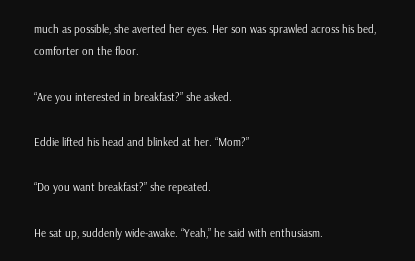much as possible, she averted her eyes. Her son was sprawled across his bed, comforter on the floor.

“Are you interested in breakfast?” she asked.

Eddie lifted his head and blinked at her. “Mom?”

“Do you want breakfast?” she repeated.

He sat up, suddenly wide-awake. “Yeah,” he said with enthusiasm.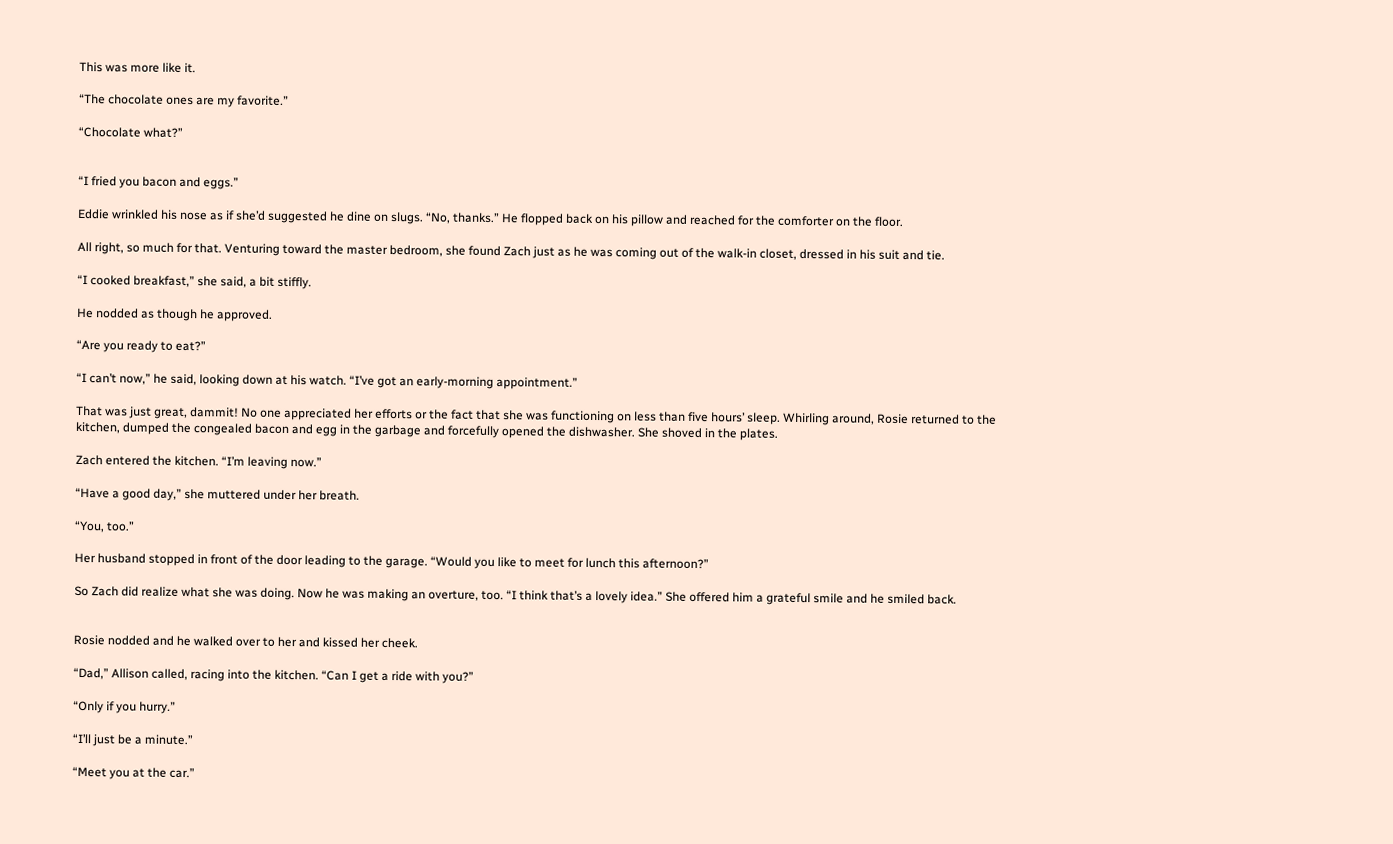This was more like it.

“The chocolate ones are my favorite.”

“Chocolate what?”


“I fried you bacon and eggs.”

Eddie wrinkled his nose as if she’d suggested he dine on slugs. “No, thanks.” He flopped back on his pillow and reached for the comforter on the floor.

All right, so much for that. Venturing toward the master bedroom, she found Zach just as he was coming out of the walk-in closet, dressed in his suit and tie.

“I cooked breakfast,” she said, a bit stiffly.

He nodded as though he approved.

“Are you ready to eat?”

“I can’t now,” he said, looking down at his watch. “I’ve got an early-morning appointment.”

That was just great, dammit! No one appreciated her efforts or the fact that she was functioning on less than five hours’ sleep. Whirling around, Rosie returned to the kitchen, dumped the congealed bacon and egg in the garbage and forcefully opened the dishwasher. She shoved in the plates.

Zach entered the kitchen. “I’m leaving now.”

“Have a good day,” she muttered under her breath.

“You, too.”

Her husband stopped in front of the door leading to the garage. “Would you like to meet for lunch this afternoon?”

So Zach did realize what she was doing. Now he was making an overture, too. “I think that’s a lovely idea.” She offered him a grateful smile and he smiled back.


Rosie nodded and he walked over to her and kissed her cheek.

“Dad,” Allison called, racing into the kitchen. “Can I get a ride with you?”

“Only if you hurry.”

“I’ll just be a minute.”

“Meet you at the car.”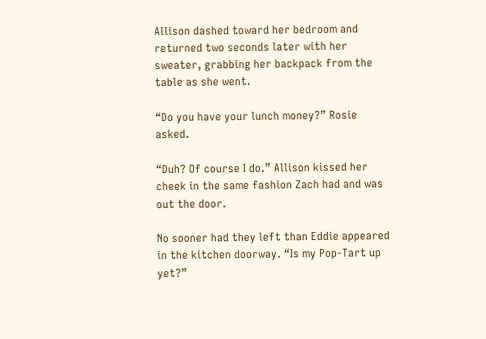Allison dashed toward her bedroom and returned two seconds later with her sweater, grabbing her backpack from the table as she went.

“Do you have your lunch money?” Rosie asked.

“Duh? Of course I do.” Allison kissed her cheek in the same fashion Zach had and was out the door.

No sooner had they left than Eddie appeared in the kitchen doorway. “Is my Pop-Tart up yet?”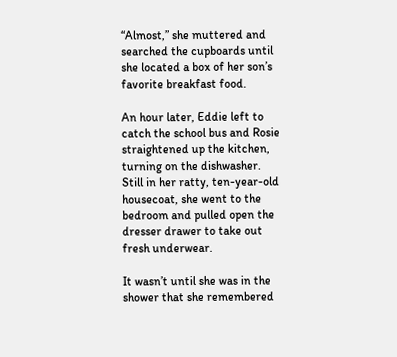“Almost,” she muttered and searched the cupboards until she located a box of her son’s favorite breakfast food.

An hour later, Eddie left to catch the school bus and Rosie straightened up the kitchen, turning on the dishwasher. Still in her ratty, ten-year-old housecoat, she went to the bedroom and pulled open the dresser drawer to take out fresh underwear.

It wasn’t until she was in the shower that she remembered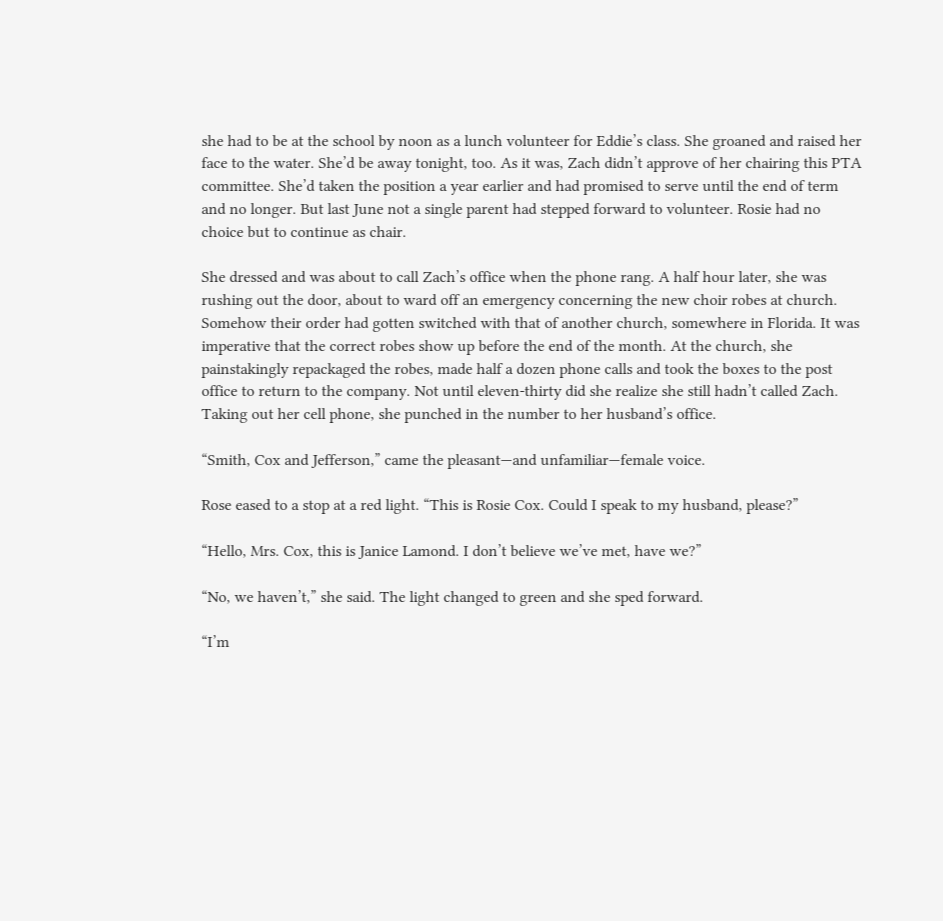she had to be at the school by noon as a lunch volunteer for Eddie’s class. She groaned and raised her face to the water. She’d be away tonight, too. As it was, Zach didn’t approve of her chairing this PTA committee. She’d taken the position a year earlier and had promised to serve until the end of term and no longer. But last June not a single parent had stepped forward to volunteer. Rosie had no choice but to continue as chair.

She dressed and was about to call Zach’s office when the phone rang. A half hour later, she was rushing out the door, about to ward off an emergency concerning the new choir robes at church. Somehow their order had gotten switched with that of another church, somewhere in Florida. It was imperative that the correct robes show up before the end of the month. At the church, she painstakingly repackaged the robes, made half a dozen phone calls and took the boxes to the post office to return to the company. Not until eleven-thirty did she realize she still hadn’t called Zach. Taking out her cell phone, she punched in the number to her husband’s office.

“Smith, Cox and Jefferson,” came the pleasant—and unfamiliar—female voice.

Rose eased to a stop at a red light. “This is Rosie Cox. Could I speak to my husband, please?”

“Hello, Mrs. Cox, this is Janice Lamond. I don’t believe we’ve met, have we?”

“No, we haven’t,” she said. The light changed to green and she sped forward.

“I’m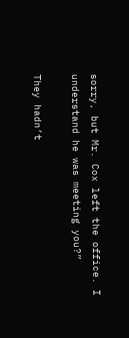sorry, but Mr. Cox left the office. I understand he was meeting you?”

They hadn’t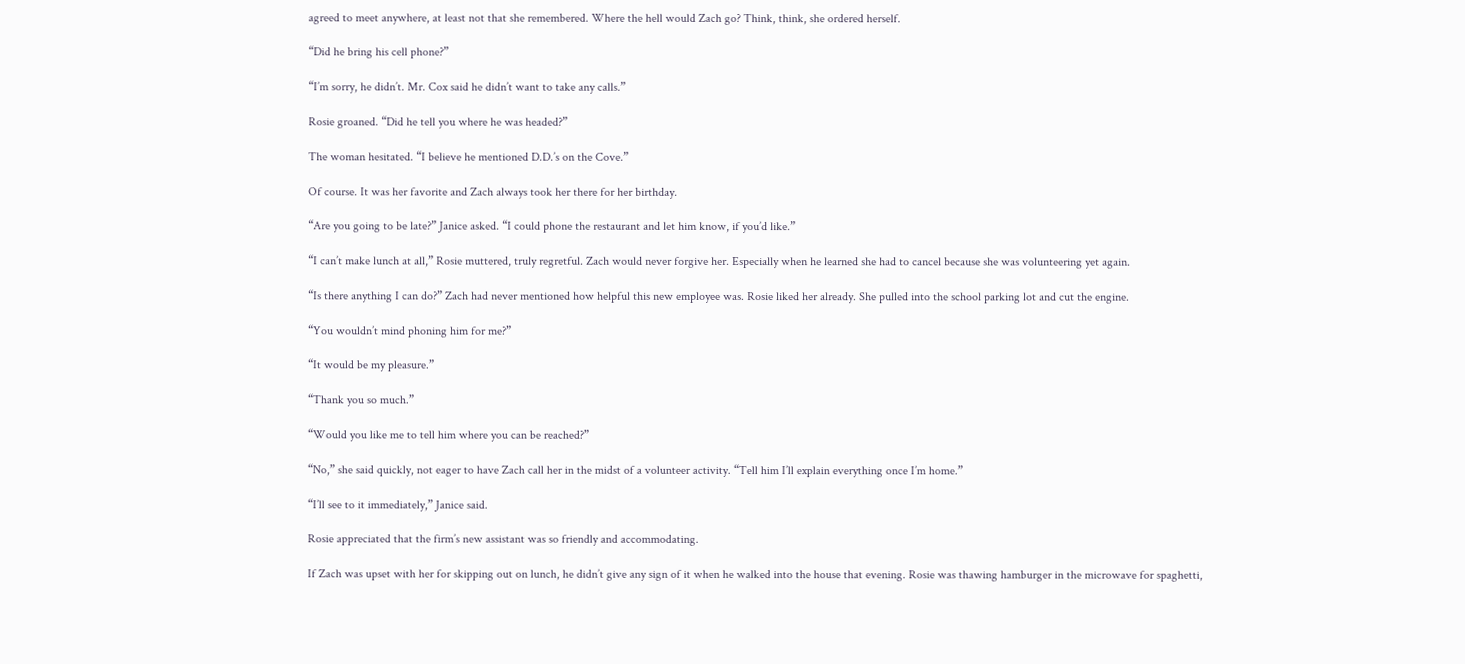agreed to meet anywhere, at least not that she remembered. Where the hell would Zach go? Think, think, she ordered herself.

“Did he bring his cell phone?”

“I’m sorry, he didn’t. Mr. Cox said he didn’t want to take any calls.”

Rosie groaned. “Did he tell you where he was headed?”

The woman hesitated. “I believe he mentioned D.D.’s on the Cove.”

Of course. It was her favorite and Zach always took her there for her birthday.

“Are you going to be late?” Janice asked. “I could phone the restaurant and let him know, if you’d like.”

“I can’t make lunch at all,” Rosie muttered, truly regretful. Zach would never forgive her. Especially when he learned she had to cancel because she was volunteering yet again.

“Is there anything I can do?” Zach had never mentioned how helpful this new employee was. Rosie liked her already. She pulled into the school parking lot and cut the engine.

“You wouldn’t mind phoning him for me?”

“It would be my pleasure.”

“Thank you so much.”

“Would you like me to tell him where you can be reached?”

“No,” she said quickly, not eager to have Zach call her in the midst of a volunteer activity. “Tell him I’ll explain everything once I’m home.”

“I’ll see to it immediately,” Janice said.

Rosie appreciated that the firm’s new assistant was so friendly and accommodating.

If Zach was upset with her for skipping out on lunch, he didn’t give any sign of it when he walked into the house that evening. Rosie was thawing hamburger in the microwave for spaghetti,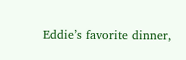Eddie’s favorite dinner,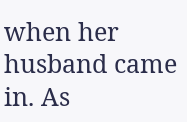when her husband came in. As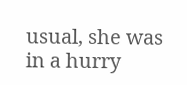usual, she was in a hurry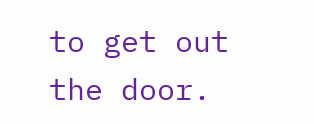to get out the door.